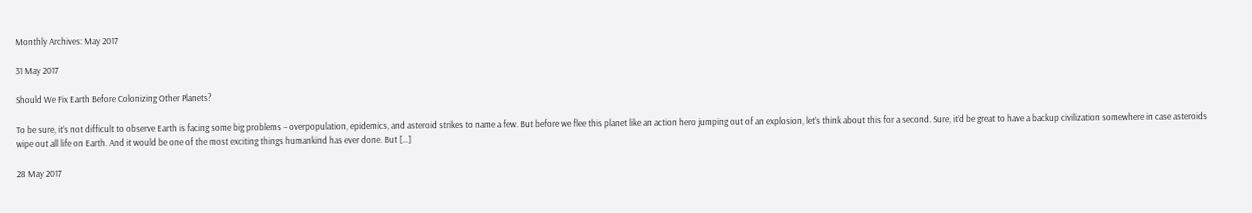Monthly Archives: May 2017

31 May 2017

Should We Fix Earth Before Colonizing Other Planets?

To be sure, it’s not difficult to observe Earth is facing some big problems – overpopulation, epidemics, and asteroid strikes to name a few. But before we flee this planet like an action hero jumping out of an explosion, let’s think about this for a second. Sure, it’d be great to have a backup civilization somewhere in case asteroids wipe out all life on Earth. And it would be one of the most exciting things humankind has ever done. But […]

28 May 2017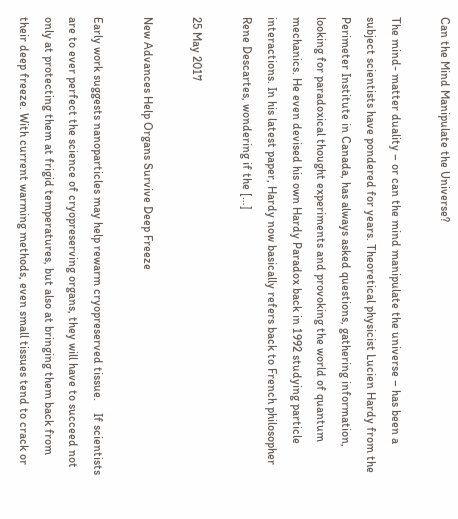Can the Mind Manipulate the Universe?

The mind- matter duality – or can the mind manipulate the universe – has been a subject scientists have pondered for years. Theoretical physicist Lucien Hardy from the Perimeter Institute in Canada, has always asked questions, gathering information, looking for paradoxical thought experiments and provoking the world of quantum mechanics. He even devised his own Hardy Paradox back in 1992 studying particle interactions. In his latest paper, Hardy now basically refers back to French philosopher Rene Descartes, wondering if the […]

25 May 2017

New Advances Help Organs Survive Deep Freeze

Early work suggests nanoparticles may help rewarm cryopreserved tissue.    If scientists are to ever perfect the science of cryopreserving organs, they will have to succeed not only at protecting them at frigid temperatures, but also at bringing them back from their deep freeze. With current warming methods, even small tissues tend to crack or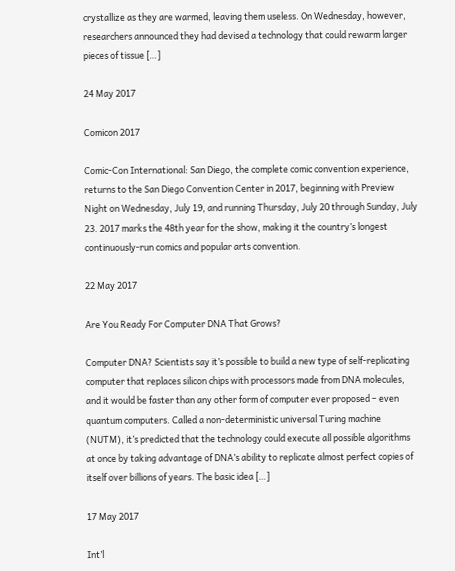crystallize as they are warmed, leaving them useless. On Wednesday, however, researchers announced they had devised a technology that could rewarm larger pieces of tissue […]

24 May 2017

Comicon 2017

Comic-Con International: San Diego, the complete comic convention experience,  returns to the San Diego Convention Center in 2017, beginning with Preview Night on Wednesday, July 19, and running Thursday, July 20 through Sunday, July 23. 2017 marks the 48th year for the show, making it the country’s longest continuously-run comics and popular arts convention.

22 May 2017

Are You Ready For Computer DNA That Grows?

Computer DNA? Scientists say it’s possible to build a new type of self-replicating computer that replaces silicon chips with processors made from DNA molecules, and it would be faster than any other form of computer ever proposed – even quantum computers. Called a non-deterministic universal Turing machine (NUTM), it’s predicted that the technology could execute all possible algorithms at once by taking advantage of DNA’s ability to replicate almost perfect copies of itself over billions of years. The basic idea […]

17 May 2017

Int’l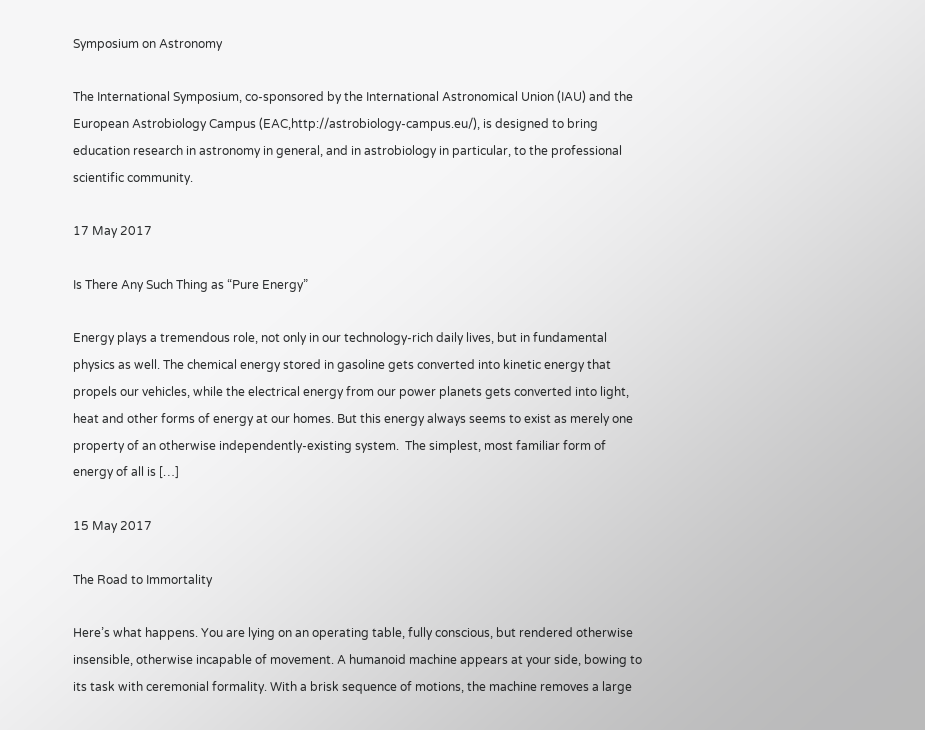Symposium on Astronomy

The International Symposium, co-sponsored by the International Astronomical Union (IAU) and the European Astrobiology Campus (EAC,http://astrobiology-campus.eu/), is designed to bring education research in astronomy in general, and in astrobiology in particular, to the professional scientific community.

17 May 2017

Is There Any Such Thing as “Pure Energy”

Energy plays a tremendous role, not only in our technology-rich daily lives, but in fundamental physics as well. The chemical energy stored in gasoline gets converted into kinetic energy that propels our vehicles, while the electrical energy from our power planets gets converted into light, heat and other forms of energy at our homes. But this energy always seems to exist as merely one property of an otherwise independently-existing system.  The simplest, most familiar form of energy of all is […]

15 May 2017

The Road to Immortality

Here’s what happens. You are lying on an operating table, fully conscious, but rendered otherwise insensible, otherwise incapable of movement. A humanoid machine appears at your side, bowing to its task with ceremonial formality. With a brisk sequence of motions, the machine removes a large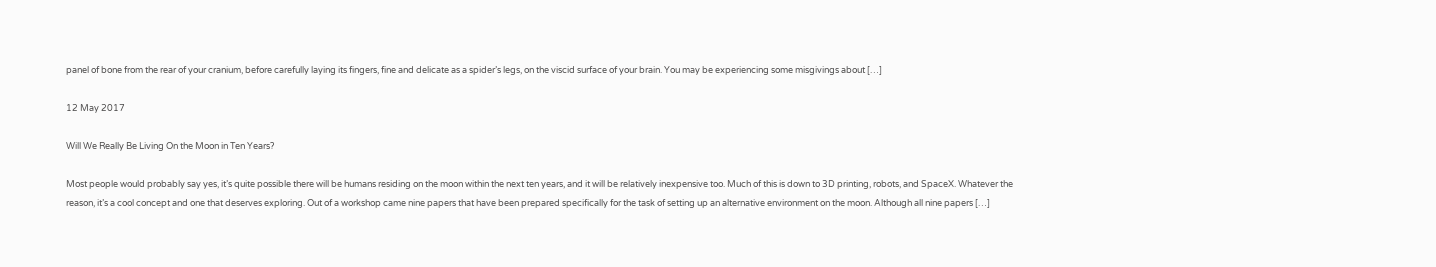panel of bone from the rear of your cranium, before carefully laying its fingers, fine and delicate as a spider’s legs, on the viscid surface of your brain. You may be experiencing some misgivings about […]

12 May 2017

Will We Really Be Living On the Moon in Ten Years?

Most people would probably say yes, it’s quite possible there will be humans residing on the moon within the next ten years, and it will be relatively inexpensive too. Much of this is down to 3D printing, robots, and SpaceX. Whatever the reason, it’s a cool concept and one that deserves exploring. Out of a workshop came nine papers that have been prepared specifically for the task of setting up an alternative environment on the moon. Although all nine papers […]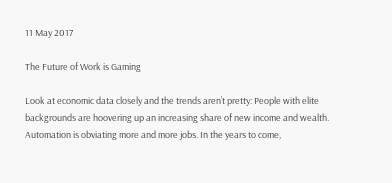11 May 2017

The Future of Work is Gaming

Look at economic data closely and the trends aren’t pretty: People with elite backgrounds are hoovering up an increasing share of new income and wealth. Automation is obviating more and more jobs. In the years to come,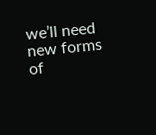we’ll need new forms of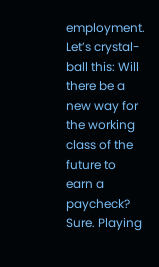employment. Let’s crystal-ball this: Will there be a new way for the working class of the future to earn a paycheck? Sure. Playing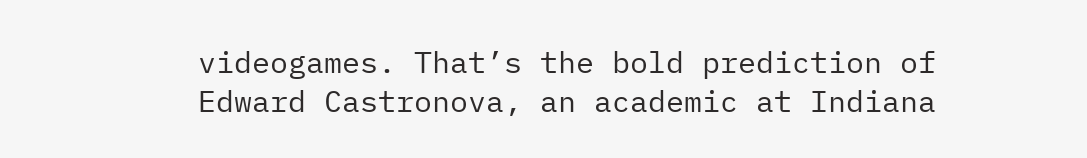videogames. That’s the bold prediction of Edward Castronova, an academic at Indiana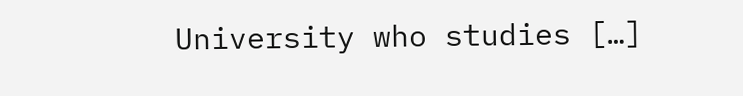University who studies […]